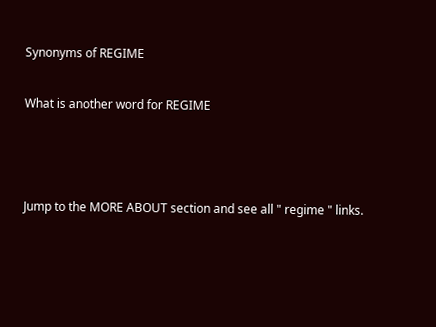Synonyms of REGIME

What is another word for REGIME



Jump to the MORE ABOUT section and see all " regime " links.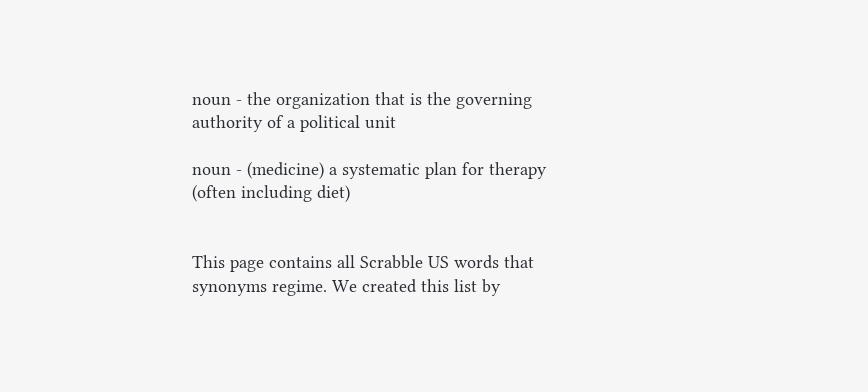noun - the organization that is the governing authority of a political unit

noun - (medicine) a systematic plan for therapy (often including diet)


This page contains all Scrabble US words that synonyms regime. We created this list by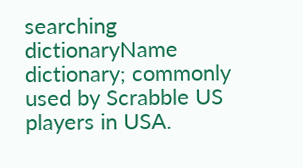searching dictionaryName dictionary; commonly used by Scrabble US players in USA.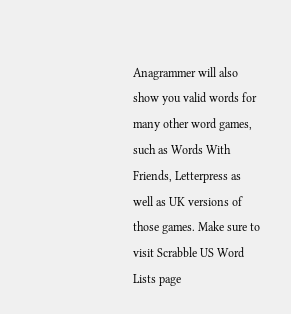Anagrammer will also show you valid words for many other word games, such as Words With Friends, Letterpress as well as UK versions of those games. Make sure to visit Scrabble US Word Lists page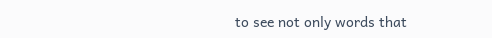to see not only words that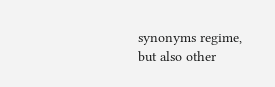synonyms regime, but also other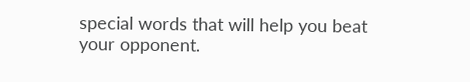special words that will help you beat your opponent.